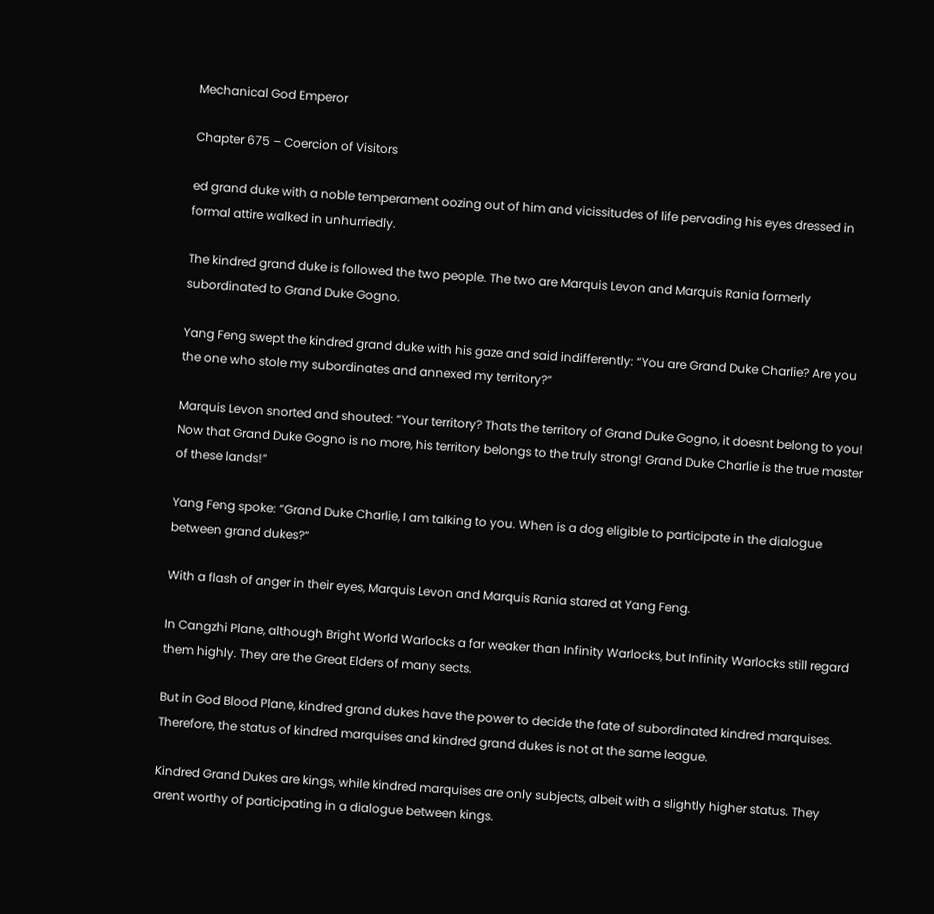Mechanical God Emperor

Chapter 675 – Coercion of Visitors

ed grand duke with a noble temperament oozing out of him and vicissitudes of life pervading his eyes dressed in formal attire walked in unhurriedly.

The kindred grand duke is followed the two people. The two are Marquis Levon and Marquis Rania formerly subordinated to Grand Duke Gogno.

Yang Feng swept the kindred grand duke with his gaze and said indifferently: “You are Grand Duke Charlie? Are you the one who stole my subordinates and annexed my territory?”

Marquis Levon snorted and shouted: “Your territory? Thats the territory of Grand Duke Gogno, it doesnt belong to you! Now that Grand Duke Gogno is no more, his territory belongs to the truly strong! Grand Duke Charlie is the true master of these lands!”

Yang Feng spoke: “Grand Duke Charlie, I am talking to you. When is a dog eligible to participate in the dialogue between grand dukes?”

With a flash of anger in their eyes, Marquis Levon and Marquis Rania stared at Yang Feng.

In Cangzhi Plane, although Bright World Warlocks a far weaker than Infinity Warlocks, but Infinity Warlocks still regard them highly. They are the Great Elders of many sects.

But in God Blood Plane, kindred grand dukes have the power to decide the fate of subordinated kindred marquises. Therefore, the status of kindred marquises and kindred grand dukes is not at the same league.

Kindred Grand Dukes are kings, while kindred marquises are only subjects, albeit with a slightly higher status. They arent worthy of participating in a dialogue between kings.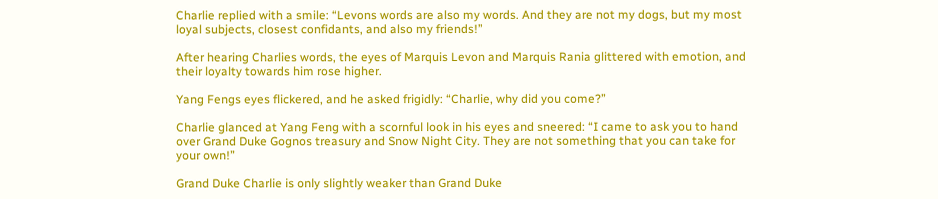Charlie replied with a smile: “Levons words are also my words. And they are not my dogs, but my most loyal subjects, closest confidants, and also my friends!”

After hearing Charlies words, the eyes of Marquis Levon and Marquis Rania glittered with emotion, and their loyalty towards him rose higher.

Yang Fengs eyes flickered, and he asked frigidly: “Charlie, why did you come?”

Charlie glanced at Yang Feng with a scornful look in his eyes and sneered: “I came to ask you to hand over Grand Duke Gognos treasury and Snow Night City. They are not something that you can take for your own!”

Grand Duke Charlie is only slightly weaker than Grand Duke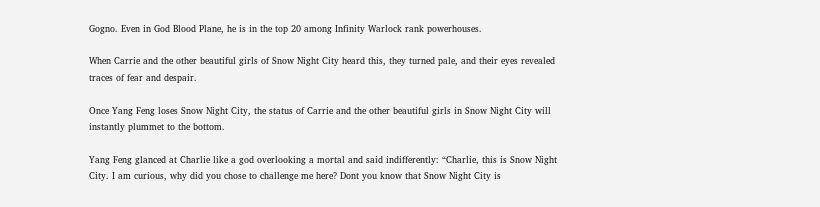Gogno. Even in God Blood Plane, he is in the top 20 among Infinity Warlock rank powerhouses.

When Carrie and the other beautiful girls of Snow Night City heard this, they turned pale, and their eyes revealed traces of fear and despair.

Once Yang Feng loses Snow Night City, the status of Carrie and the other beautiful girls in Snow Night City will instantly plummet to the bottom.

Yang Feng glanced at Charlie like a god overlooking a mortal and said indifferently: “Charlie, this is Snow Night City. I am curious, why did you chose to challenge me here? Dont you know that Snow Night City is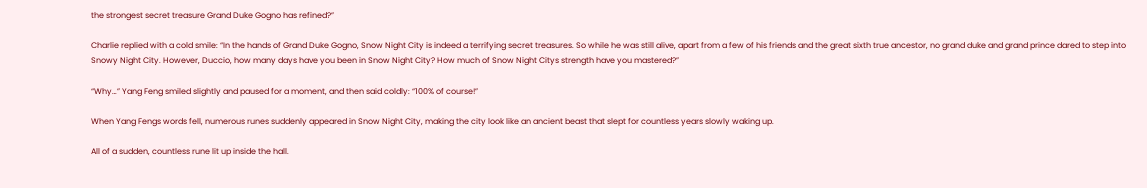the strongest secret treasure Grand Duke Gogno has refined?”

Charlie replied with a cold smile: “In the hands of Grand Duke Gogno, Snow Night City is indeed a terrifying secret treasures. So while he was still alive, apart from a few of his friends and the great sixth true ancestor, no grand duke and grand prince dared to step into Snowy Night City. However, Duccio, how many days have you been in Snow Night City? How much of Snow Night Citys strength have you mastered?”

“Why…” Yang Feng smiled slightly and paused for a moment, and then said coldly: “100% of course!”

When Yang Fengs words fell, numerous runes suddenly appeared in Snow Night City, making the city look like an ancient beast that slept for countless years slowly waking up.

All of a sudden, countless rune lit up inside the hall.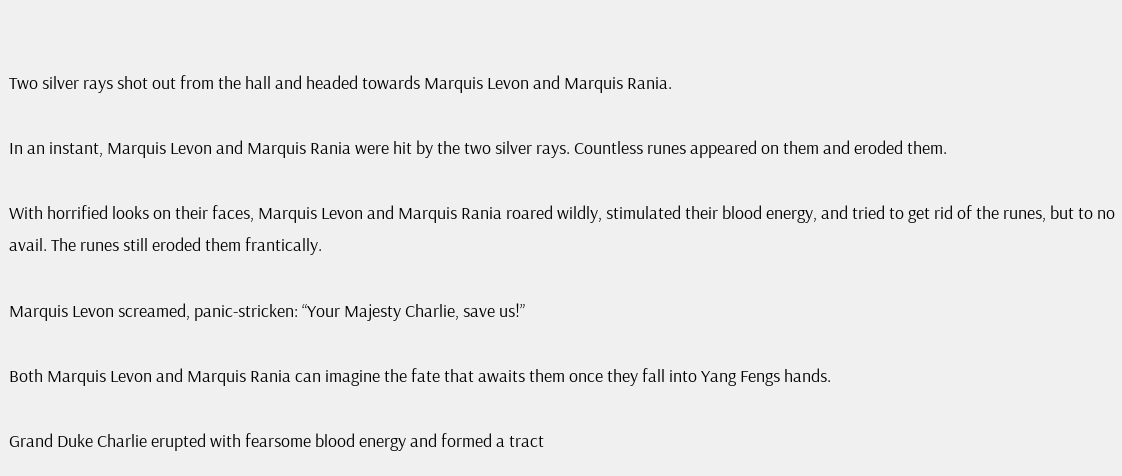Two silver rays shot out from the hall and headed towards Marquis Levon and Marquis Rania.

In an instant, Marquis Levon and Marquis Rania were hit by the two silver rays. Countless runes appeared on them and eroded them.

With horrified looks on their faces, Marquis Levon and Marquis Rania roared wildly, stimulated their blood energy, and tried to get rid of the runes, but to no avail. The runes still eroded them frantically.

Marquis Levon screamed, panic-stricken: “Your Majesty Charlie, save us!”

Both Marquis Levon and Marquis Rania can imagine the fate that awaits them once they fall into Yang Fengs hands.

Grand Duke Charlie erupted with fearsome blood energy and formed a tract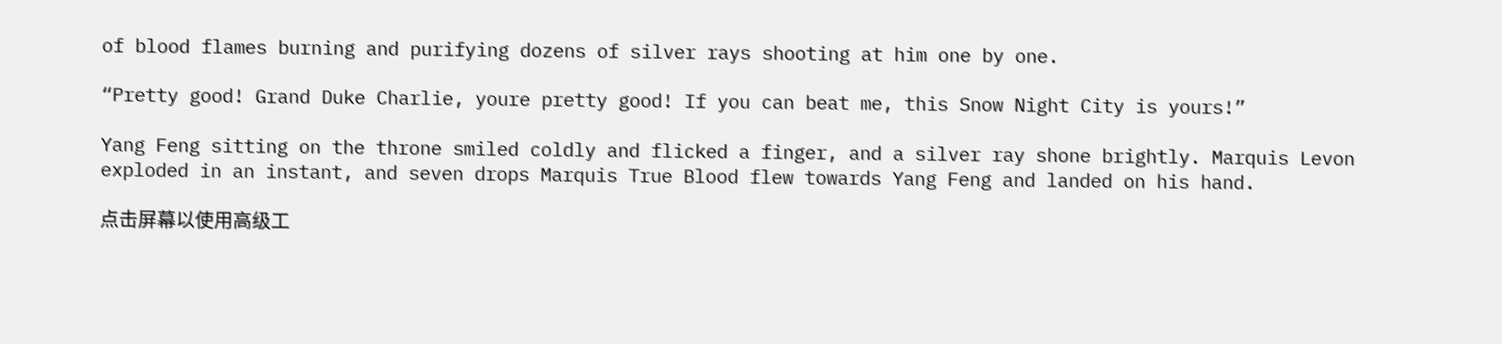of blood flames burning and purifying dozens of silver rays shooting at him one by one.

“Pretty good! Grand Duke Charlie, youre pretty good! If you can beat me, this Snow Night City is yours!”

Yang Feng sitting on the throne smiled coldly and flicked a finger, and a silver ray shone brightly. Marquis Levon exploded in an instant, and seven drops Marquis True Blood flew towards Yang Feng and landed on his hand.

点击屏幕以使用高级工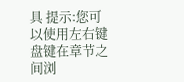具 提示:您可以使用左右键盘键在章节之间浏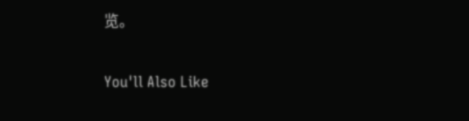览。

You'll Also Like